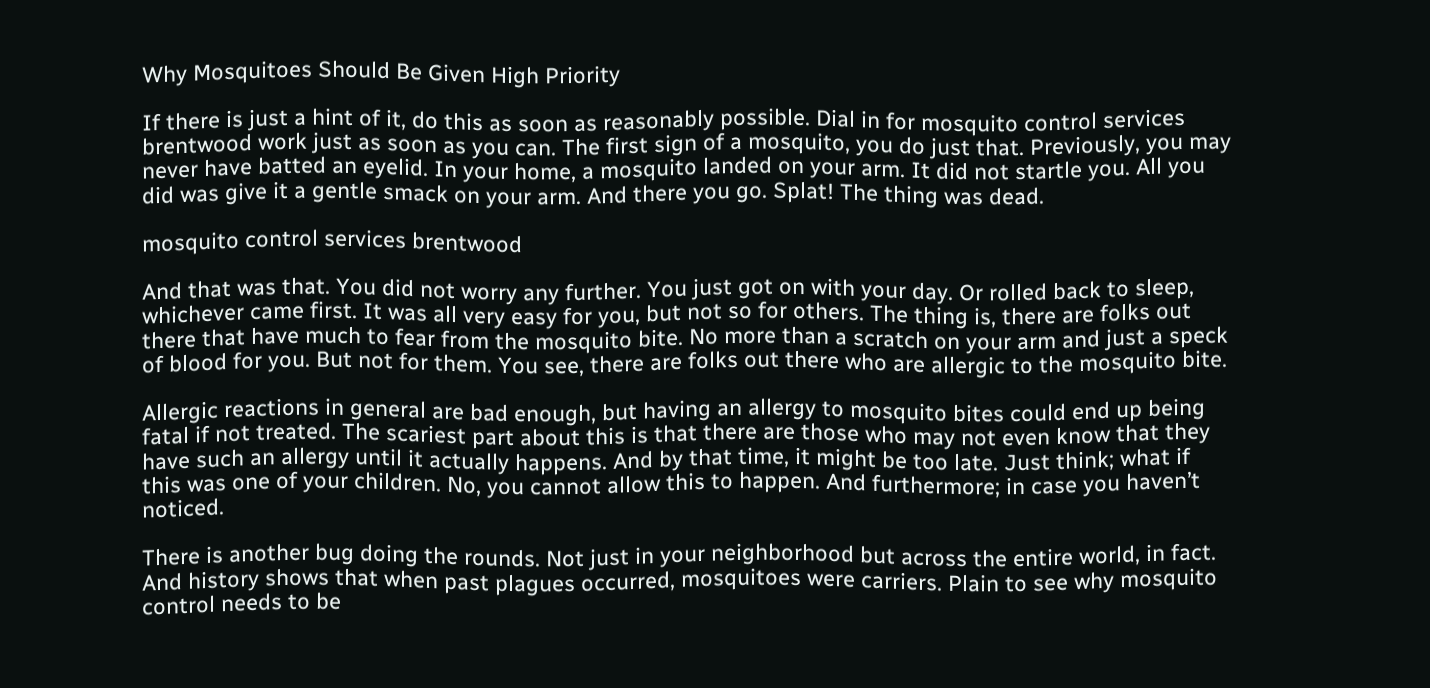Why Mosquitoes Should Be Given High Priority

If there is just a hint of it, do this as soon as reasonably possible. Dial in for mosquito control services brentwood work just as soon as you can. The first sign of a mosquito, you do just that. Previously, you may never have batted an eyelid. In your home, a mosquito landed on your arm. It did not startle you. All you did was give it a gentle smack on your arm. And there you go. Splat! The thing was dead.

mosquito control services brentwood

And that was that. You did not worry any further. You just got on with your day. Or rolled back to sleep, whichever came first. It was all very easy for you, but not so for others. The thing is, there are folks out there that have much to fear from the mosquito bite. No more than a scratch on your arm and just a speck of blood for you. But not for them. You see, there are folks out there who are allergic to the mosquito bite.

Allergic reactions in general are bad enough, but having an allergy to mosquito bites could end up being fatal if not treated. The scariest part about this is that there are those who may not even know that they have such an allergy until it actually happens. And by that time, it might be too late. Just think; what if this was one of your children. No, you cannot allow this to happen. And furthermore; in case you haven’t noticed.

There is another bug doing the rounds. Not just in your neighborhood but across the entire world, in fact. And history shows that when past plagues occurred, mosquitoes were carriers. Plain to see why mosquito control needs to be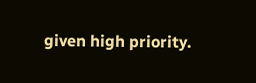given high priority.